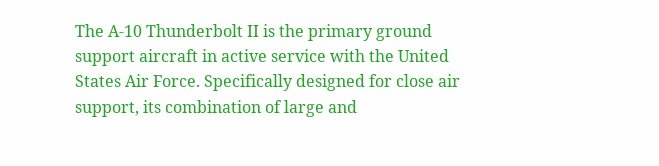The A-10 Thunderbolt II is the primary ground support aircraft in active service with the United States Air Force. Specifically designed for close air support, its combination of large and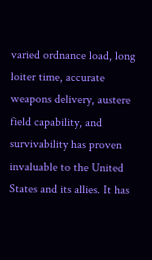varied ordnance load, long loiter time, accurate weapons delivery, austere field capability, and survivability has proven invaluable to the United States and its allies. It has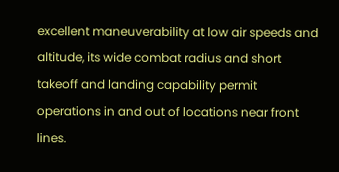excellent maneuverability at low air speeds and altitude, its wide combat radius and short takeoff and landing capability permit operations in and out of locations near front lines.